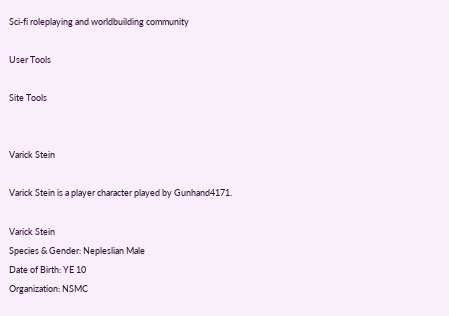Sci-fi roleplaying and worldbuilding community

User Tools

Site Tools


Varick Stein

Varick Stein is a player character played by Gunhand4171.

Varick Stein
Species & Gender: Nepleslian Male
Date of Birth: YE 10
Organization: NSMC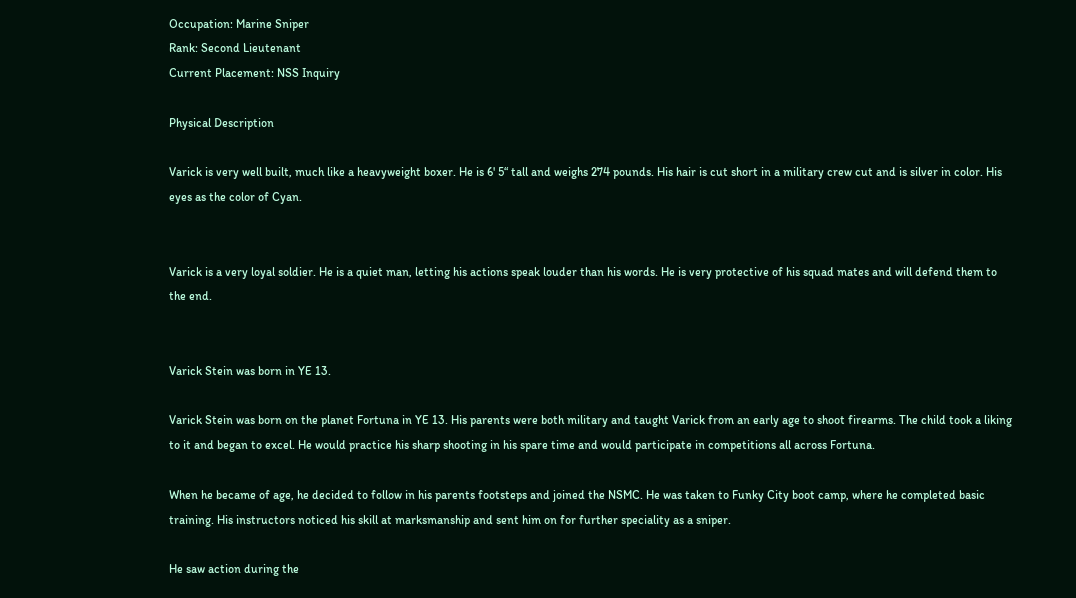Occupation: Marine Sniper
Rank: Second Lieutenant
Current Placement: NSS Inquiry

Physical Description

Varick is very well built, much like a heavyweight boxer. He is 6' 5“ tall and weighs 274 pounds. His hair is cut short in a military crew cut and is silver in color. His eyes as the color of Cyan.


Varick is a very loyal soldier. He is a quiet man, letting his actions speak louder than his words. He is very protective of his squad mates and will defend them to the end.


Varick Stein was born in YE 13.

Varick Stein was born on the planet Fortuna in YE 13. His parents were both military and taught Varick from an early age to shoot firearms. The child took a liking to it and began to excel. He would practice his sharp shooting in his spare time and would participate in competitions all across Fortuna.

When he became of age, he decided to follow in his parents footsteps and joined the NSMC. He was taken to Funky City boot camp, where he completed basic training. His instructors noticed his skill at marksmanship and sent him on for further speciality as a sniper.

He saw action during the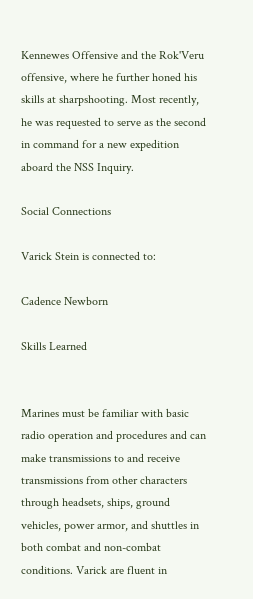Kennewes Offensive and the Rok'Veru offensive, where he further honed his skills at sharpshooting. Most recently, he was requested to serve as the second in command for a new expedition aboard the NSS Inquiry.

Social Connections

Varick Stein is connected to:

Cadence Newborn

Skills Learned


Marines must be familiar with basic radio operation and procedures and can make transmissions to and receive transmissions from other characters through headsets, ships, ground vehicles, power armor, and shuttles in both combat and non-combat conditions. Varick are fluent in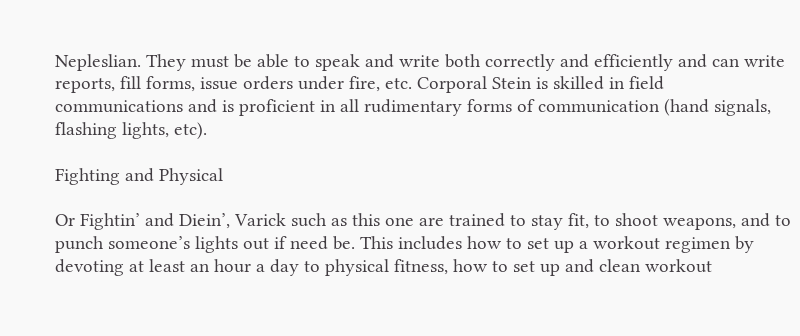Nepleslian. They must be able to speak and write both correctly and efficiently and can write reports, fill forms, issue orders under fire, etc. Corporal Stein is skilled in field communications and is proficient in all rudimentary forms of communication (hand signals, flashing lights, etc).

Fighting and Physical

Or Fightin’ and Diein’, Varick such as this one are trained to stay fit, to shoot weapons, and to punch someone’s lights out if need be. This includes how to set up a workout regimen by devoting at least an hour a day to physical fitness, how to set up and clean workout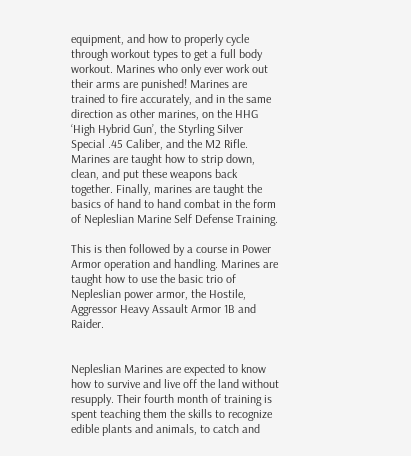equipment, and how to properly cycle through workout types to get a full body workout. Marines who only ever work out their arms are punished! Marines are trained to fire accurately, and in the same direction as other marines, on the HHG ‘High Hybrid Gun’, the Styrling Silver Special .45 Caliber, and the M2 Rifle. Marines are taught how to strip down, clean, and put these weapons back together. Finally, marines are taught the basics of hand to hand combat in the form of Nepleslian Marine Self Defense Training.

This is then followed by a course in Power Armor operation and handling. Marines are taught how to use the basic trio of Nepleslian power armor, the Hostile, Aggressor Heavy Assault Armor 1B and Raider.


Nepleslian Marines are expected to know how to survive and live off the land without resupply. Their fourth month of training is spent teaching them the skills to recognize edible plants and animals, to catch and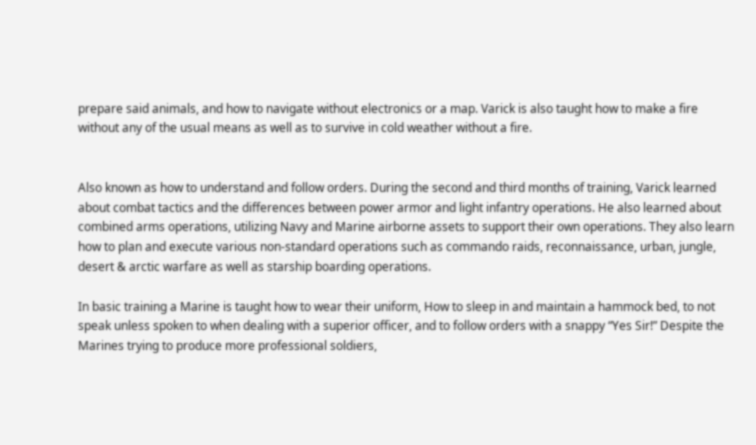prepare said animals, and how to navigate without electronics or a map. Varick is also taught how to make a fire without any of the usual means as well as to survive in cold weather without a fire.


Also known as how to understand and follow orders. During the second and third months of training, Varick learned about combat tactics and the differences between power armor and light infantry operations. He also learned about combined arms operations, utilizing Navy and Marine airborne assets to support their own operations. They also learn how to plan and execute various non-standard operations such as commando raids, reconnaissance, urban, jungle, desert & arctic warfare as well as starship boarding operations.

In basic training a Marine is taught how to wear their uniform, How to sleep in and maintain a hammock bed, to not speak unless spoken to when dealing with a superior officer, and to follow orders with a snappy “Yes Sir!” Despite the Marines trying to produce more professional soldiers,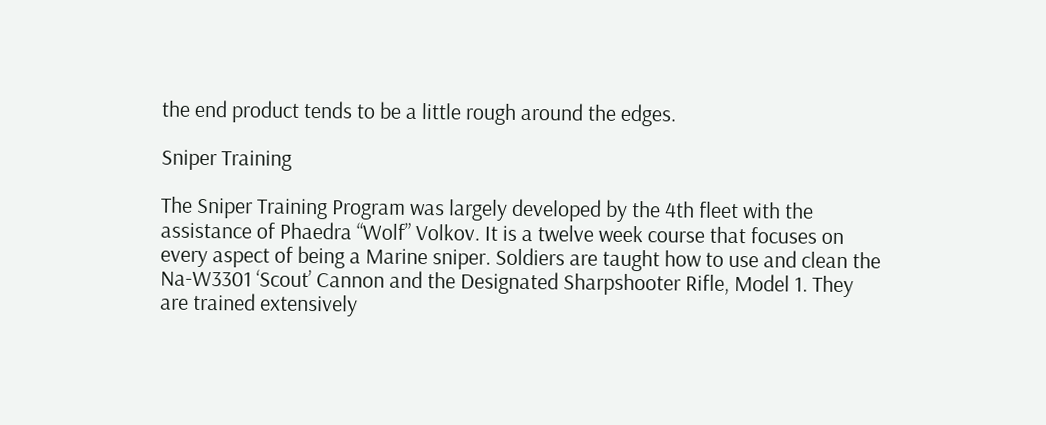the end product tends to be a little rough around the edges.

Sniper Training

The Sniper Training Program was largely developed by the 4th fleet with the assistance of Phaedra “Wolf” Volkov. It is a twelve week course that focuses on every aspect of being a Marine sniper. Soldiers are taught how to use and clean the Na-W3301 ‘Scout’ Cannon and the Designated Sharpshooter Rifle, Model 1. They are trained extensively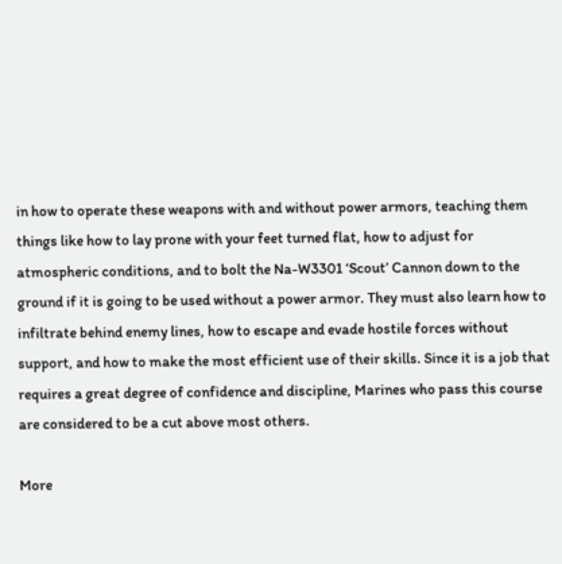in how to operate these weapons with and without power armors, teaching them things like how to lay prone with your feet turned flat, how to adjust for atmospheric conditions, and to bolt the Na-W3301 ‘Scout’ Cannon down to the ground if it is going to be used without a power armor. They must also learn how to infiltrate behind enemy lines, how to escape and evade hostile forces without support, and how to make the most efficient use of their skills. Since it is a job that requires a great degree of confidence and discipline, Marines who pass this course are considered to be a cut above most others.

More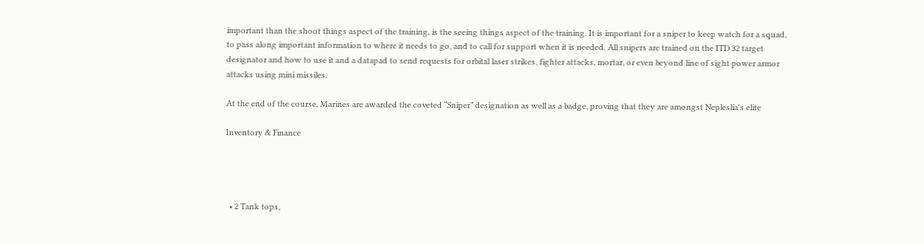important than the shoot things aspect of the training, is the seeing things aspect of the training. It is important for a sniper to keep watch for a squad, to pass along important information to where it needs to go, and to call for support when it is needed. All snipers are trained on the ITD 32 target designator and how to use it and a datapad to send requests for orbital laser strikes, fighter attacks, mortar, or even beyond line of sight power armor attacks using mini missiles.

At the end of the course, Marines are awarded the coveted “Sniper” designation as well as a badge, proving that they are amongst Nepleslia's elite

Inventory & Finance




  • 2 Tank tops,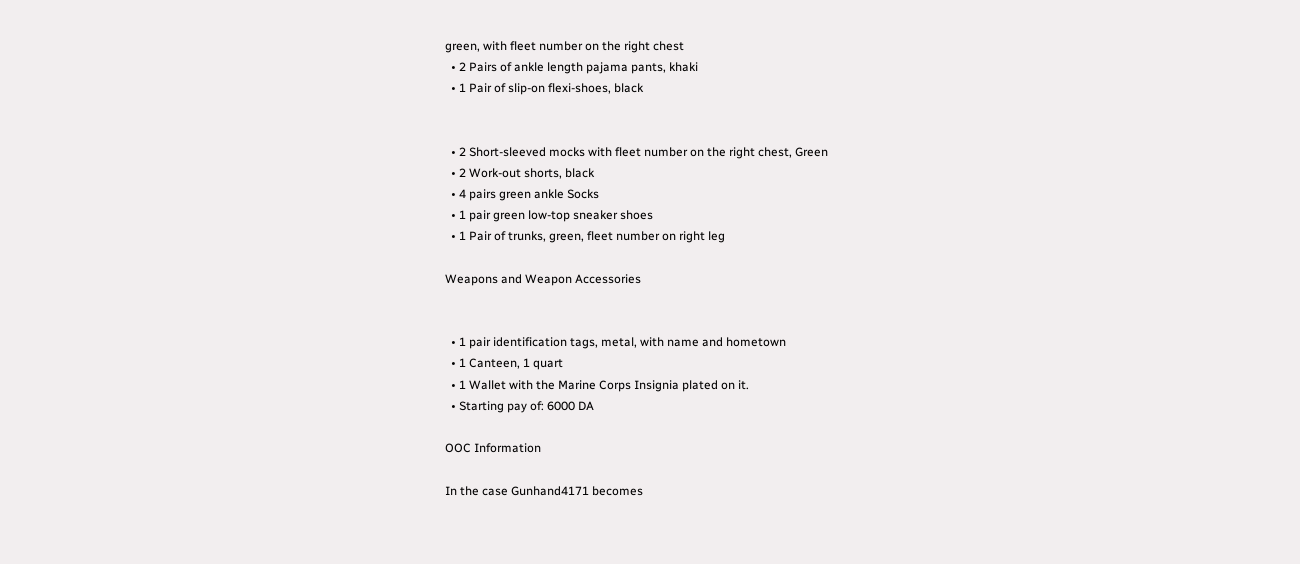green, with fleet number on the right chest
  • 2 Pairs of ankle length pajama pants, khaki
  • 1 Pair of slip-on flexi-shoes, black


  • 2 Short-sleeved mocks with fleet number on the right chest, Green
  • 2 Work-out shorts, black
  • 4 pairs green ankle Socks
  • 1 pair green low-top sneaker shoes
  • 1 Pair of trunks, green, fleet number on right leg

Weapons and Weapon Accessories


  • 1 pair identification tags, metal, with name and hometown
  • 1 Canteen, 1 quart
  • 1 Wallet with the Marine Corps Insignia plated on it.
  • Starting pay of: 6000 DA

OOC Information

In the case Gunhand4171 becomes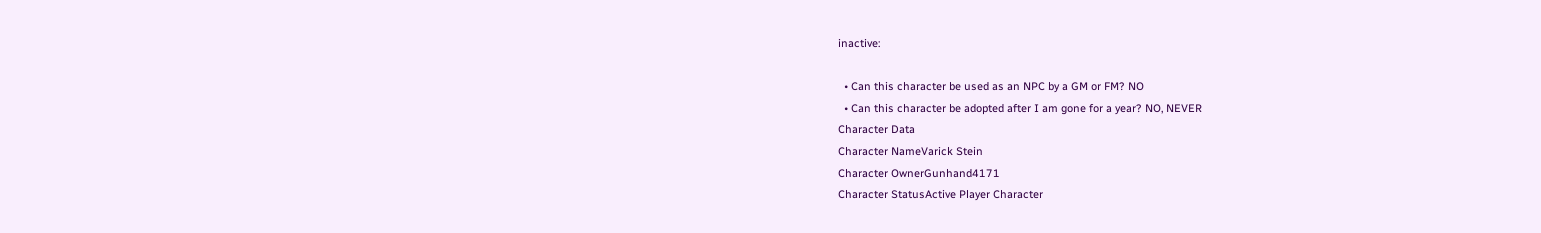inactive:

  • Can this character be used as an NPC by a GM or FM? NO
  • Can this character be adopted after I am gone for a year? NO, NEVER
Character Data
Character NameVarick Stein
Character OwnerGunhand4171
Character StatusActive Player Character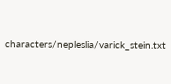characters/nepleslia/varick_stein.txt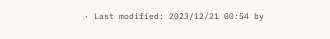· Last modified: 2023/12/21 00:54 by